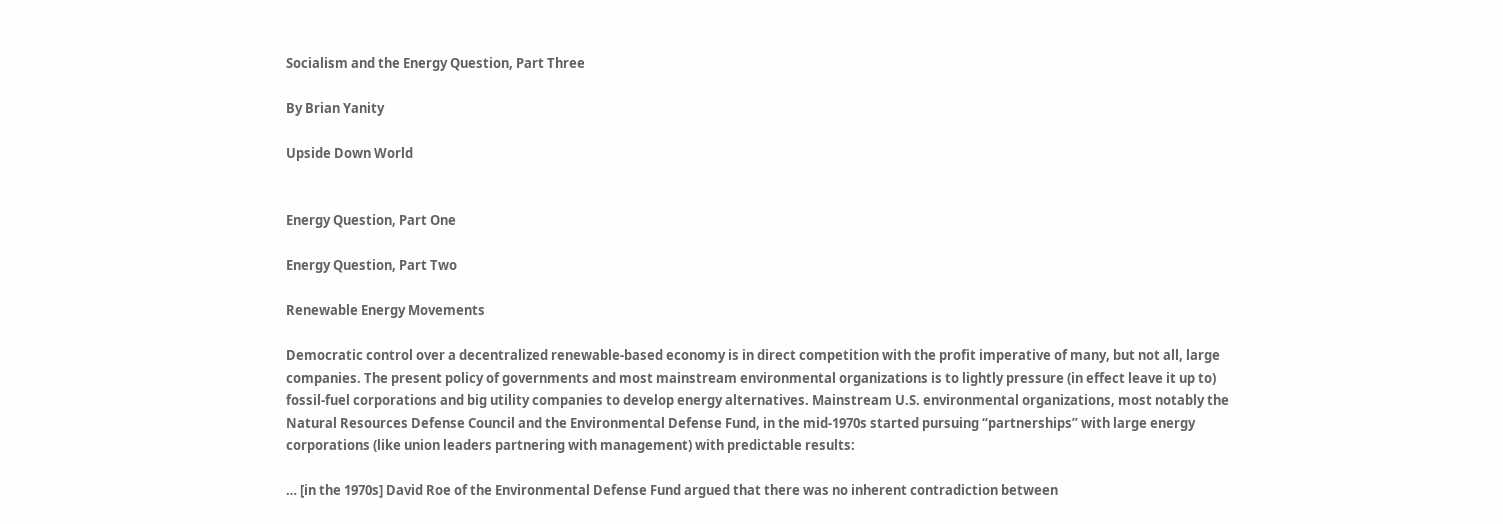Socialism and the Energy Question, Part Three

By Brian Yanity

Upside Down World


Energy Question, Part One

Energy Question, Part Two

Renewable Energy Movements

Democratic control over a decentralized renewable-based economy is in direct competition with the profit imperative of many, but not all, large companies. The present policy of governments and most mainstream environmental organizations is to lightly pressure (in effect leave it up to) fossil-fuel corporations and big utility companies to develop energy alternatives. Mainstream U.S. environmental organizations, most notably the Natural Resources Defense Council and the Environmental Defense Fund, in the mid-1970s started pursuing “partnerships” with large energy corporations (like union leaders partnering with management) with predictable results:

… [in the 1970s] David Roe of the Environmental Defense Fund argued that there was no inherent contradiction between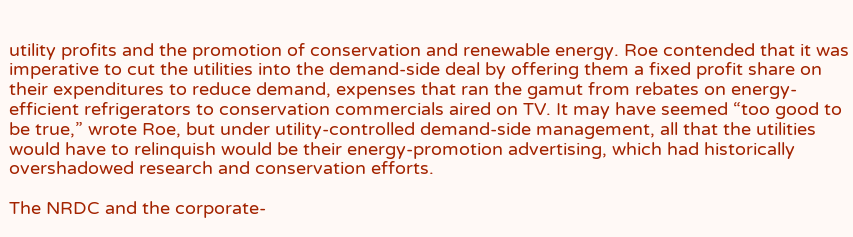utility profits and the promotion of conservation and renewable energy. Roe contended that it was imperative to cut the utilities into the demand-side deal by offering them a fixed profit share on their expenditures to reduce demand, expenses that ran the gamut from rebates on energy-efficient refrigerators to conservation commercials aired on TV. It may have seemed “too good to be true,” wrote Roe, but under utility-controlled demand-side management, all that the utilities would have to relinquish would be their energy-promotion advertising, which had historically overshadowed research and conservation efforts.

The NRDC and the corporate-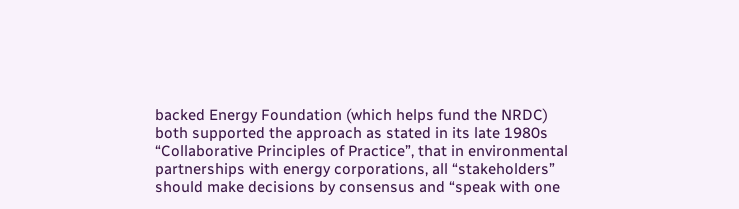backed Energy Foundation (which helps fund the NRDC) both supported the approach as stated in its late 1980s “Collaborative Principles of Practice”, that in environmental partnerships with energy corporations, all “stakeholders” should make decisions by consensus and “speak with one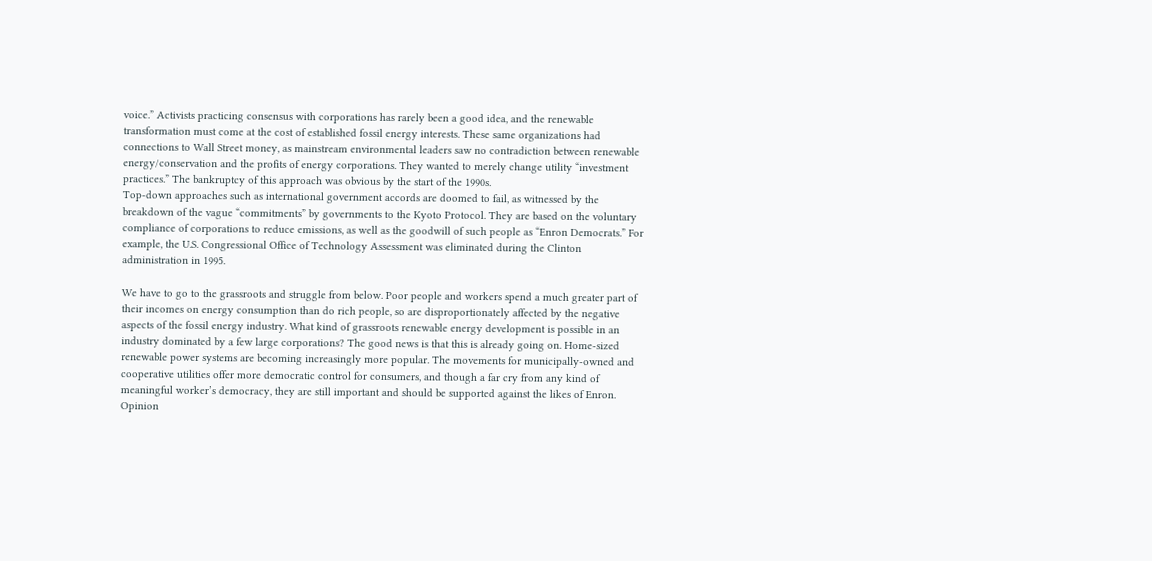voice.” Activists practicing consensus with corporations has rarely been a good idea, and the renewable transformation must come at the cost of established fossil energy interests. These same organizations had connections to Wall Street money, as mainstream environmental leaders saw no contradiction between renewable energy/conservation and the profits of energy corporations. They wanted to merely change utility “investment practices.” The bankruptcy of this approach was obvious by the start of the 1990s.
Top-down approaches such as international government accords are doomed to fail, as witnessed by the breakdown of the vague “commitments” by governments to the Kyoto Protocol. They are based on the voluntary compliance of corporations to reduce emissions, as well as the goodwill of such people as “Enron Democrats.” For example, the U.S. Congressional Office of Technology Assessment was eliminated during the Clinton administration in 1995.

We have to go to the grassroots and struggle from below. Poor people and workers spend a much greater part of their incomes on energy consumption than do rich people, so are disproportionately affected by the negative aspects of the fossil energy industry. What kind of grassroots renewable energy development is possible in an industry dominated by a few large corporations? The good news is that this is already going on. Home-sized renewable power systems are becoming increasingly more popular. The movements for municipally-owned and cooperative utilities offer more democratic control for consumers, and though a far cry from any kind of meaningful worker’s democracy, they are still important and should be supported against the likes of Enron. Opinion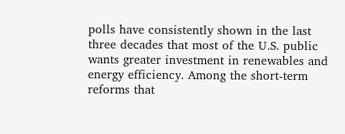polls have consistently shown in the last three decades that most of the U.S. public wants greater investment in renewables and energy efficiency. Among the short-term reforms that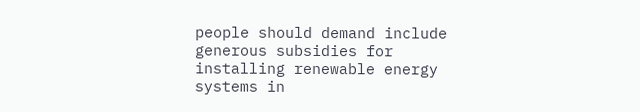people should demand include generous subsidies for installing renewable energy systems in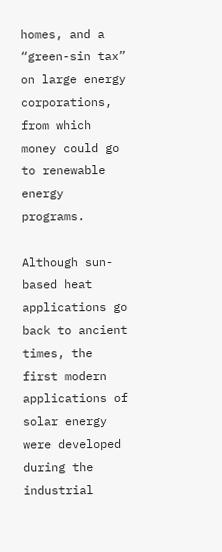homes, and a “green-sin tax” on large energy corporations, from which money could go to renewable energy programs.

Although sun-based heat applications go back to ancient times, the first modern applications of solar energy were developed during the industrial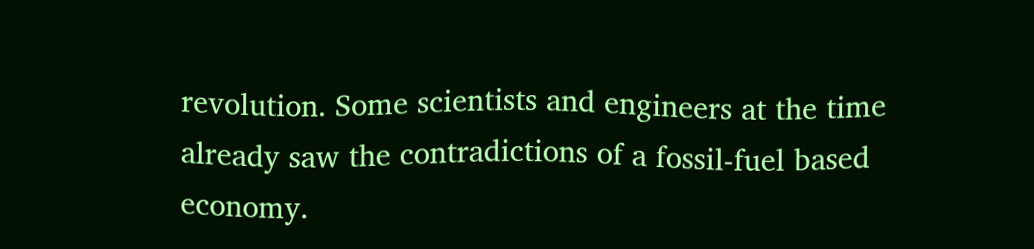revolution. Some scientists and engineers at the time already saw the contradictions of a fossil-fuel based economy.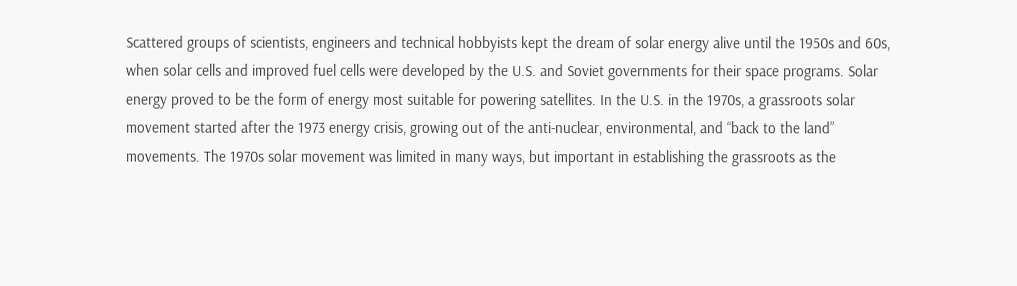Scattered groups of scientists, engineers and technical hobbyists kept the dream of solar energy alive until the 1950s and 60s, when solar cells and improved fuel cells were developed by the U.S. and Soviet governments for their space programs. Solar energy proved to be the form of energy most suitable for powering satellites. In the U.S. in the 1970s, a grassroots solar movement started after the 1973 energy crisis, growing out of the anti-nuclear, environmental, and “back to the land” movements. The 1970s solar movement was limited in many ways, but important in establishing the grassroots as the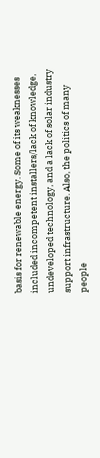basis for renewable energy. Some of its weaknesses included incompetent installers/lack of knowledge, undeveloped technology, and a lack of solar industry support infrastructure. Also, the politics of many people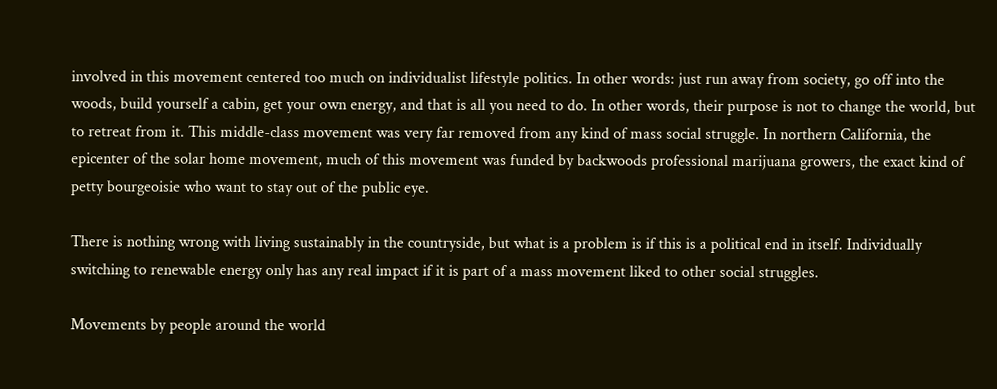involved in this movement centered too much on individualist lifestyle politics. In other words: just run away from society, go off into the woods, build yourself a cabin, get your own energy, and that is all you need to do. In other words, their purpose is not to change the world, but to retreat from it. This middle-class movement was very far removed from any kind of mass social struggle. In northern California, the epicenter of the solar home movement, much of this movement was funded by backwoods professional marijuana growers, the exact kind of petty bourgeoisie who want to stay out of the public eye.

There is nothing wrong with living sustainably in the countryside, but what is a problem is if this is a political end in itself. Individually switching to renewable energy only has any real impact if it is part of a mass movement liked to other social struggles.

Movements by people around the world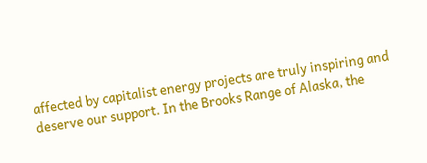affected by capitalist energy projects are truly inspiring and deserve our support. In the Brooks Range of Alaska, the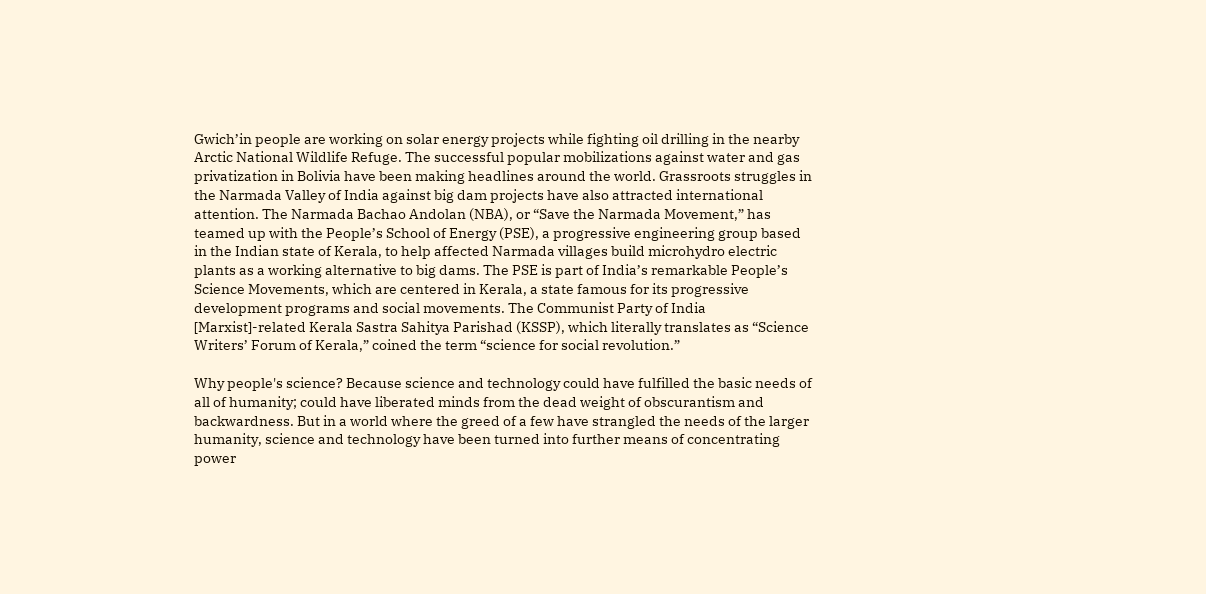Gwich’in people are working on solar energy projects while fighting oil drilling in the nearby Arctic National Wildlife Refuge. The successful popular mobilizations against water and gas privatization in Bolivia have been making headlines around the world. Grassroots struggles in the Narmada Valley of India against big dam projects have also attracted international attention. The Narmada Bachao Andolan (NBA), or “Save the Narmada Movement,” has teamed up with the People’s School of Energy (PSE), a progressive engineering group based in the Indian state of Kerala, to help affected Narmada villages build microhydro electric plants as a working alternative to big dams. The PSE is part of India’s remarkable People’s Science Movements, which are centered in Kerala, a state famous for its progressive development programs and social movements. The Communist Party of India [Marxist]-related Kerala Sastra Sahitya Parishad (KSSP), which literally translates as “Science Writers’ Forum of Kerala,” coined the term “science for social revolution.”

Why people's science? Because science and technology could have fulfilled the basic needs of all of humanity; could have liberated minds from the dead weight of obscurantism and backwardness. But in a world where the greed of a few have strangled the needs of the larger humanity, science and technology have been turned into further means of concentrating power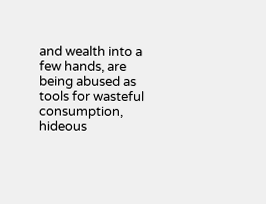and wealth into a few hands, are being abused as tools for wasteful consumption, hideous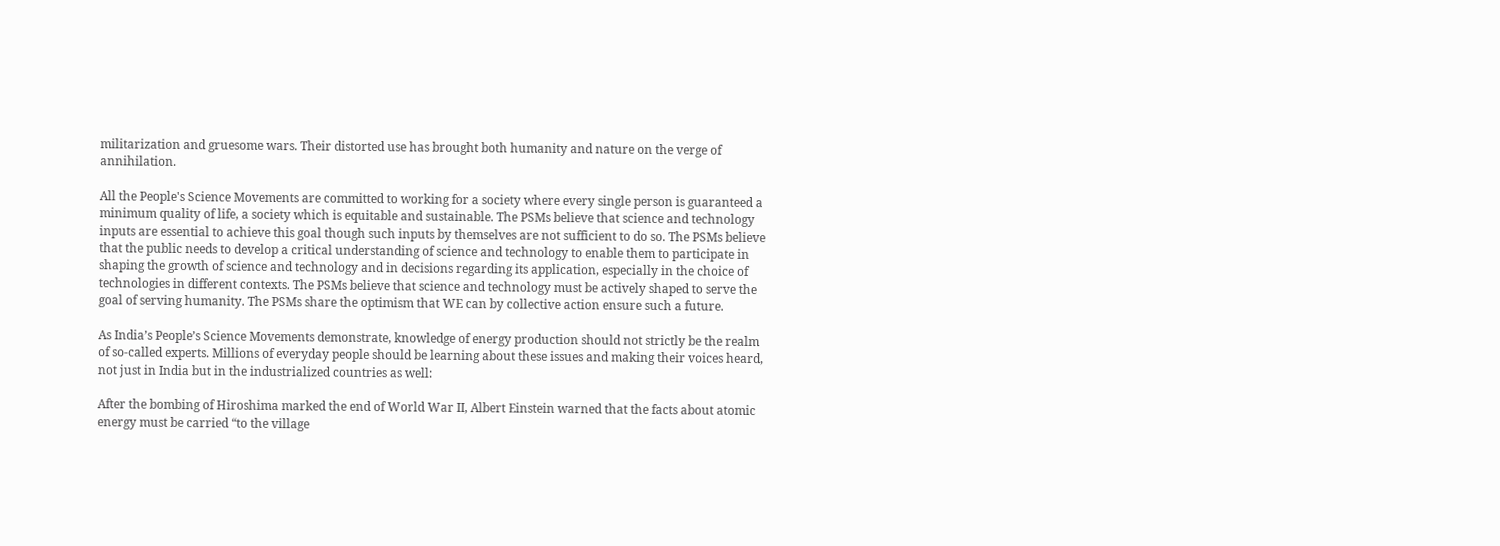militarization and gruesome wars. Their distorted use has brought both humanity and nature on the verge of annihilation.

All the People's Science Movements are committed to working for a society where every single person is guaranteed a minimum quality of life, a society which is equitable and sustainable. The PSMs believe that science and technology inputs are essential to achieve this goal though such inputs by themselves are not sufficient to do so. The PSMs believe that the public needs to develop a critical understanding of science and technology to enable them to participate in shaping the growth of science and technology and in decisions regarding its application, especially in the choice of technologies in different contexts. The PSMs believe that science and technology must be actively shaped to serve the goal of serving humanity. The PSMs share the optimism that WE can by collective action ensure such a future.

As India’s People’s Science Movements demonstrate, knowledge of energy production should not strictly be the realm of so-called experts. Millions of everyday people should be learning about these issues and making their voices heard, not just in India but in the industrialized countries as well:

After the bombing of Hiroshima marked the end of World War II, Albert Einstein warned that the facts about atomic energy must be carried “to the village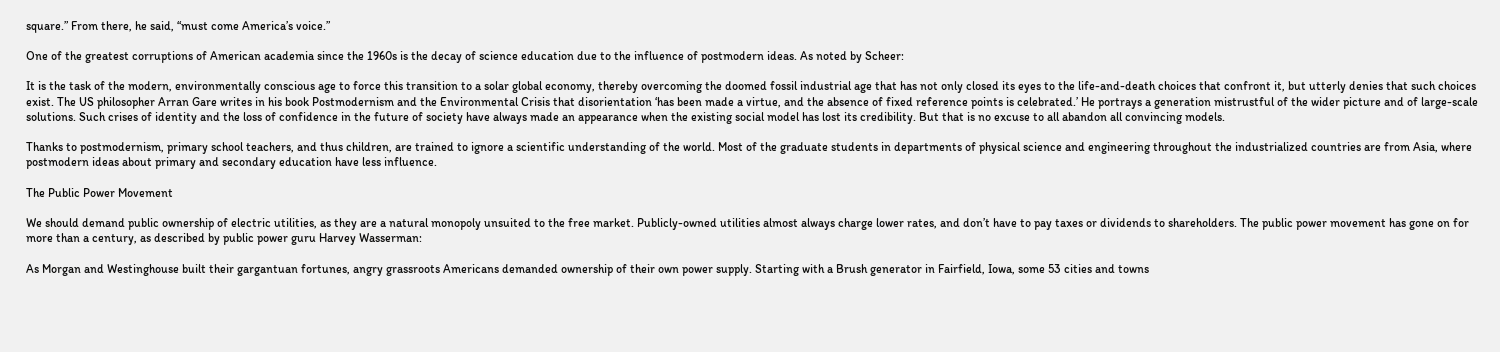square.” From there, he said, “must come America’s voice.”

One of the greatest corruptions of American academia since the 1960s is the decay of science education due to the influence of postmodern ideas. As noted by Scheer:

It is the task of the modern, environmentally conscious age to force this transition to a solar global economy, thereby overcoming the doomed fossil industrial age that has not only closed its eyes to the life-and-death choices that confront it, but utterly denies that such choices exist. The US philosopher Arran Gare writes in his book Postmodernism and the Environmental Crisis that disorientation ‘has been made a virtue, and the absence of fixed reference points is celebrated.’ He portrays a generation mistrustful of the wider picture and of large-scale solutions. Such crises of identity and the loss of confidence in the future of society have always made an appearance when the existing social model has lost its credibility. But that is no excuse to all abandon all convincing models.

Thanks to postmodernism, primary school teachers, and thus children, are trained to ignore a scientific understanding of the world. Most of the graduate students in departments of physical science and engineering throughout the industrialized countries are from Asia, where postmodern ideas about primary and secondary education have less influence.

The Public Power Movement

We should demand public ownership of electric utilities, as they are a natural monopoly unsuited to the free market. Publicly-owned utilities almost always charge lower rates, and don’t have to pay taxes or dividends to shareholders. The public power movement has gone on for more than a century, as described by public power guru Harvey Wasserman:

As Morgan and Westinghouse built their gargantuan fortunes, angry grassroots Americans demanded ownership of their own power supply. Starting with a Brush generator in Fairfield, Iowa, some 53 cities and towns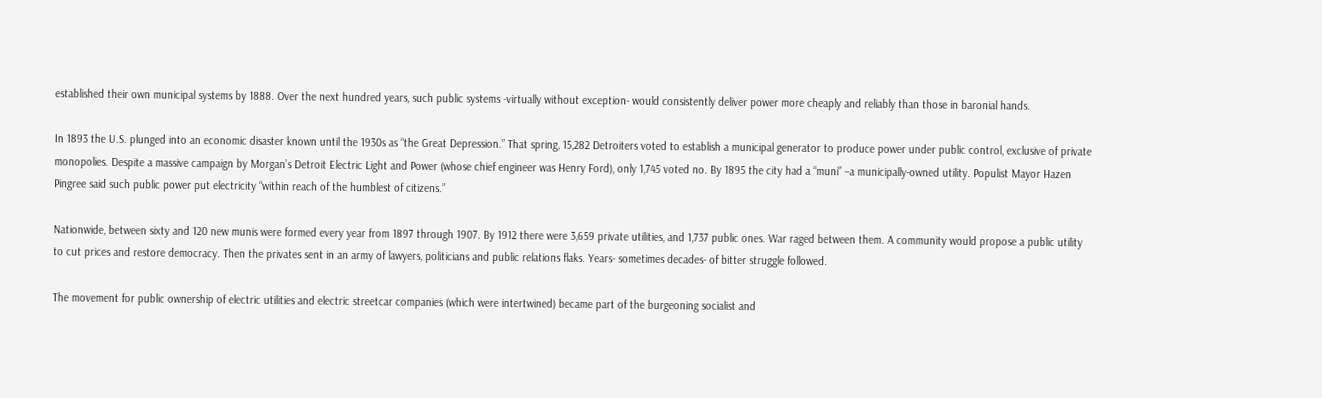established their own municipal systems by 1888. Over the next hundred years, such public systems -virtually without exception- would consistently deliver power more cheaply and reliably than those in baronial hands.

In 1893 the U.S. plunged into an economic disaster known until the 1930s as “the Great Depression.” That spring, 15,282 Detroiters voted to establish a municipal generator to produce power under public control, exclusive of private monopolies. Despite a massive campaign by Morgan’s Detroit Electric Light and Power (whose chief engineer was Henry Ford), only 1,745 voted no. By 1895 the city had a “muni” –a municipally-owned utility. Populist Mayor Hazen Pingree said such public power put electricity “within reach of the humblest of citizens.”

Nationwide, between sixty and 120 new munis were formed every year from 1897 through 1907. By 1912 there were 3,659 private utilities, and 1,737 public ones. War raged between them. A community would propose a public utility to cut prices and restore democracy. Then the privates sent in an army of lawyers, politicians and public relations flaks. Years- sometimes decades- of bitter struggle followed.

The movement for public ownership of electric utilities and electric streetcar companies (which were intertwined) became part of the burgeoning socialist and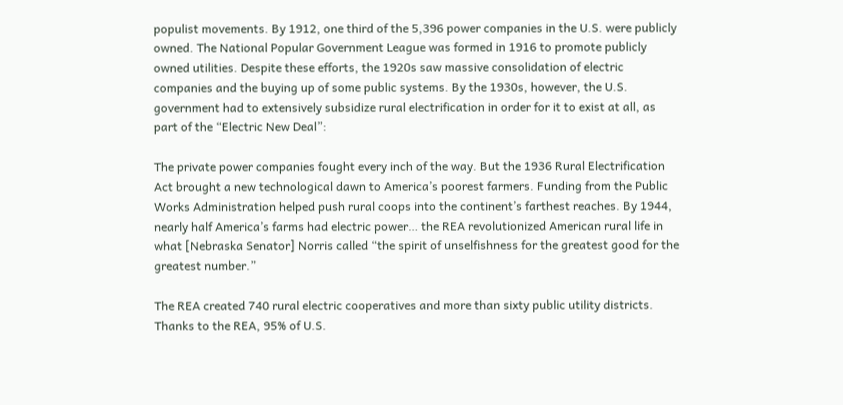populist movements. By 1912, one third of the 5,396 power companies in the U.S. were publicly owned. The National Popular Government League was formed in 1916 to promote publicly owned utilities. Despite these efforts, the 1920s saw massive consolidation of electric companies and the buying up of some public systems. By the 1930s, however, the U.S. government had to extensively subsidize rural electrification in order for it to exist at all, as part of the “Electric New Deal”:

The private power companies fought every inch of the way. But the 1936 Rural Electrification Act brought a new technological dawn to America’s poorest farmers. Funding from the Public Works Administration helped push rural coops into the continent’s farthest reaches. By 1944, nearly half America’s farms had electric power… the REA revolutionized American rural life in what [Nebraska Senator] Norris called “the spirit of unselfishness for the greatest good for the greatest number.”

The REA created 740 rural electric cooperatives and more than sixty public utility districts. Thanks to the REA, 95% of U.S.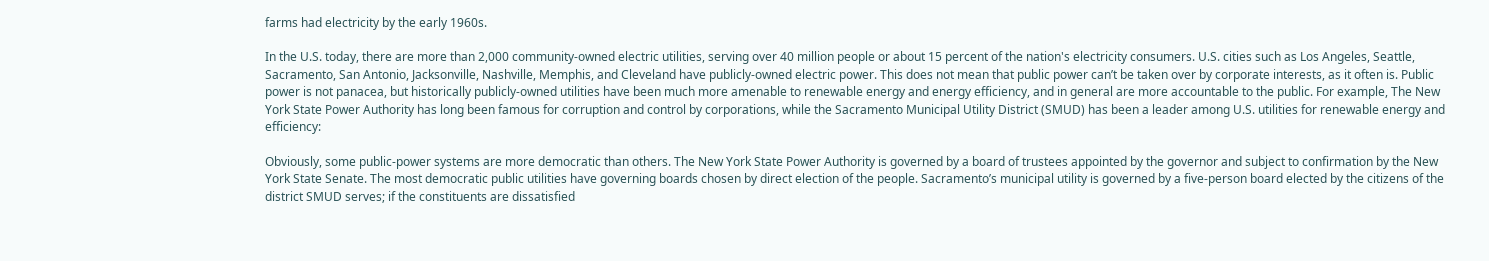farms had electricity by the early 1960s.

In the U.S. today, there are more than 2,000 community-owned electric utilities, serving over 40 million people or about 15 percent of the nation's electricity consumers. U.S. cities such as Los Angeles, Seattle, Sacramento, San Antonio, Jacksonville, Nashville, Memphis, and Cleveland have publicly-owned electric power. This does not mean that public power can’t be taken over by corporate interests, as it often is. Public power is not panacea, but historically publicly-owned utilities have been much more amenable to renewable energy and energy efficiency, and in general are more accountable to the public. For example, The New York State Power Authority has long been famous for corruption and control by corporations, while the Sacramento Municipal Utility District (SMUD) has been a leader among U.S. utilities for renewable energy and efficiency:

Obviously, some public-power systems are more democratic than others. The New York State Power Authority is governed by a board of trustees appointed by the governor and subject to confirmation by the New York State Senate. The most democratic public utilities have governing boards chosen by direct election of the people. Sacramento’s municipal utility is governed by a five-person board elected by the citizens of the district SMUD serves; if the constituents are dissatisfied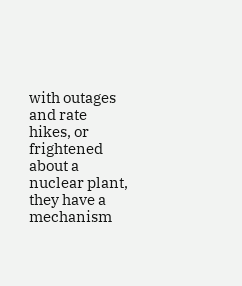with outages and rate hikes, or frightened about a nuclear plant, they have a mechanism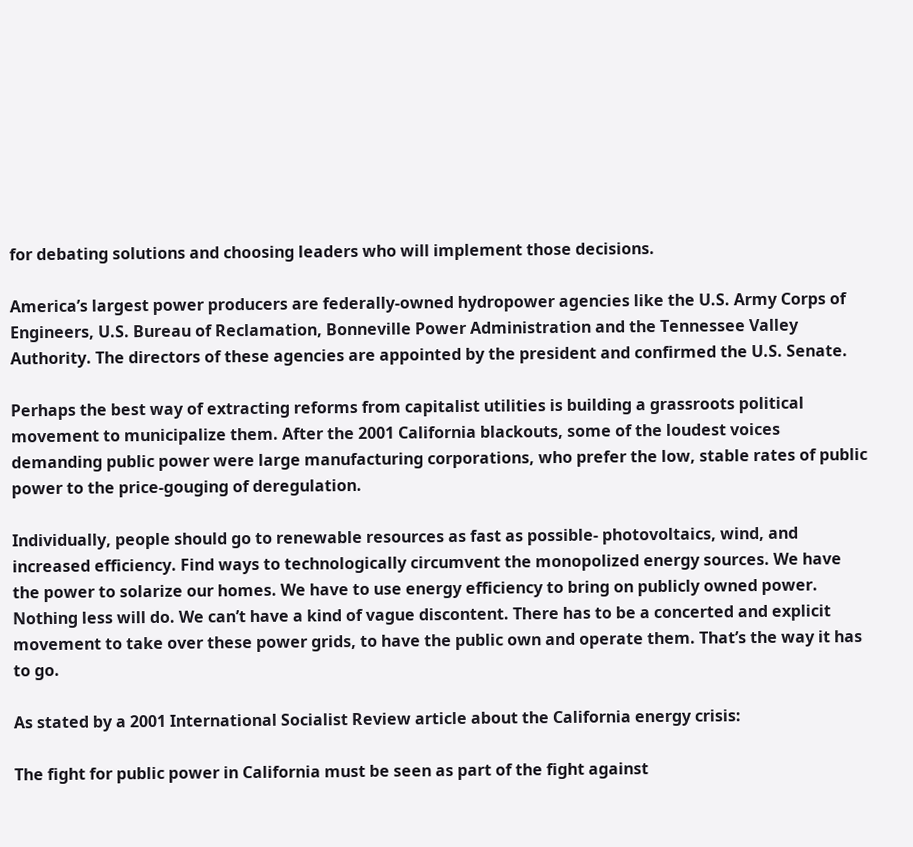for debating solutions and choosing leaders who will implement those decisions.

America’s largest power producers are federally-owned hydropower agencies like the U.S. Army Corps of Engineers, U.S. Bureau of Reclamation, Bonneville Power Administration and the Tennessee Valley Authority. The directors of these agencies are appointed by the president and confirmed the U.S. Senate.

Perhaps the best way of extracting reforms from capitalist utilities is building a grassroots political movement to municipalize them. After the 2001 California blackouts, some of the loudest voices demanding public power were large manufacturing corporations, who prefer the low, stable rates of public power to the price-gouging of deregulation.

Individually, people should go to renewable resources as fast as possible- photovoltaics, wind, and increased efficiency. Find ways to technologically circumvent the monopolized energy sources. We have the power to solarize our homes. We have to use energy efficiency to bring on publicly owned power. Nothing less will do. We can’t have a kind of vague discontent. There has to be a concerted and explicit movement to take over these power grids, to have the public own and operate them. That’s the way it has to go.

As stated by a 2001 International Socialist Review article about the California energy crisis:

The fight for public power in California must be seen as part of the fight against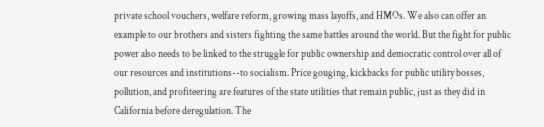private school vouchers, welfare reform, growing mass layoffs, and HMOs. We also can offer an example to our brothers and sisters fighting the same battles around the world. But the fight for public power also needs to be linked to the struggle for public ownership and democratic control over all of our resources and institutions--to socialism. Price gouging, kickbacks for public utility bosses, pollution, and profiteering are features of the state utilities that remain public, just as they did in California before deregulation. The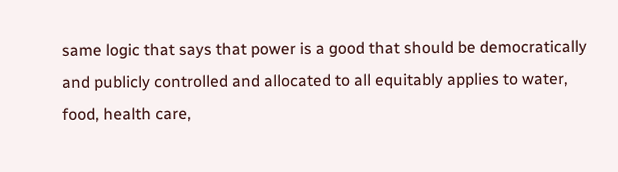same logic that says that power is a good that should be democratically and publicly controlled and allocated to all equitably applies to water, food, health care,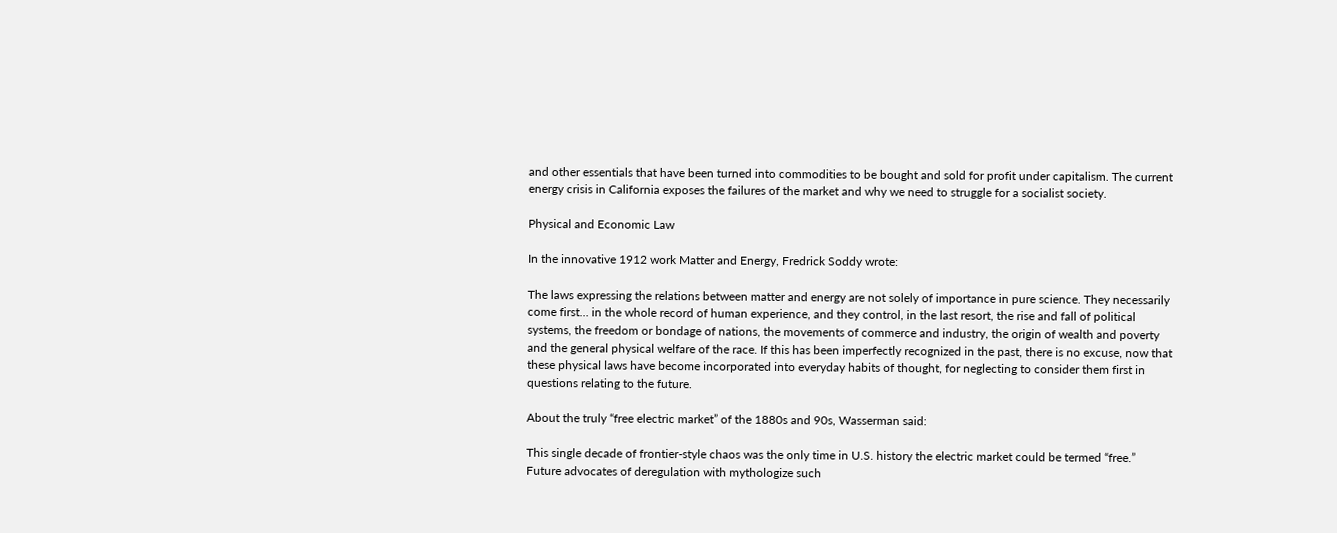and other essentials that have been turned into commodities to be bought and sold for profit under capitalism. The current energy crisis in California exposes the failures of the market and why we need to struggle for a socialist society.

Physical and Economic Law

In the innovative 1912 work Matter and Energy, Fredrick Soddy wrote:

The laws expressing the relations between matter and energy are not solely of importance in pure science. They necessarily come first… in the whole record of human experience, and they control, in the last resort, the rise and fall of political systems, the freedom or bondage of nations, the movements of commerce and industry, the origin of wealth and poverty and the general physical welfare of the race. If this has been imperfectly recognized in the past, there is no excuse, now that these physical laws have become incorporated into everyday habits of thought, for neglecting to consider them first in questions relating to the future.

About the truly “free electric market” of the 1880s and 90s, Wasserman said:

This single decade of frontier-style chaos was the only time in U.S. history the electric market could be termed “free.” Future advocates of deregulation with mythologize such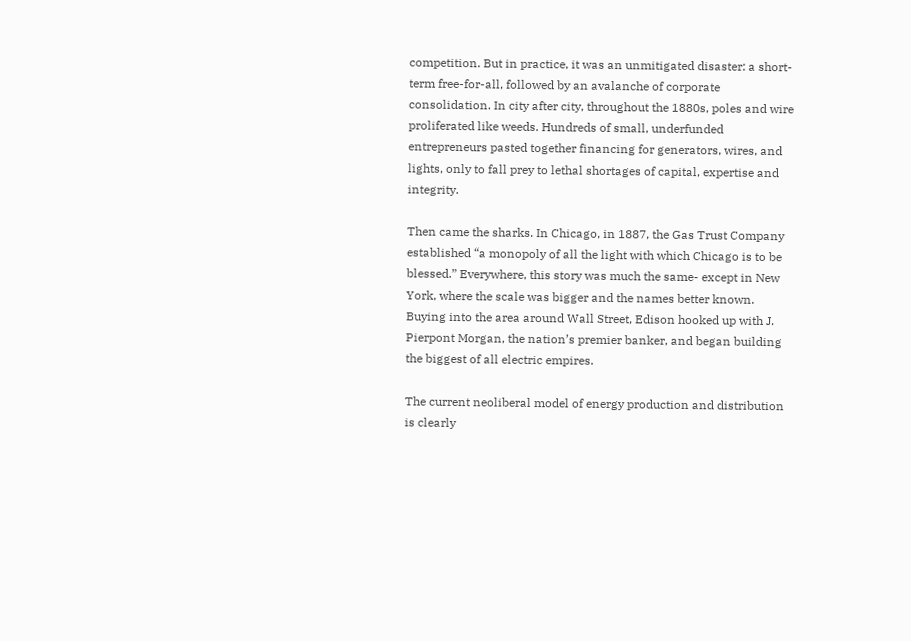competition. But in practice, it was an unmitigated disaster: a short-term free-for-all, followed by an avalanche of corporate consolidation. In city after city, throughout the 1880s, poles and wire proliferated like weeds. Hundreds of small, underfunded entrepreneurs pasted together financing for generators, wires, and lights, only to fall prey to lethal shortages of capital, expertise and integrity.

Then came the sharks. In Chicago, in 1887, the Gas Trust Company established “a monopoly of all the light with which Chicago is to be blessed.” Everywhere, this story was much the same- except in New York, where the scale was bigger and the names better known. Buying into the area around Wall Street, Edison hooked up with J. Pierpont Morgan, the nation’s premier banker, and began building the biggest of all electric empires.

The current neoliberal model of energy production and distribution is clearly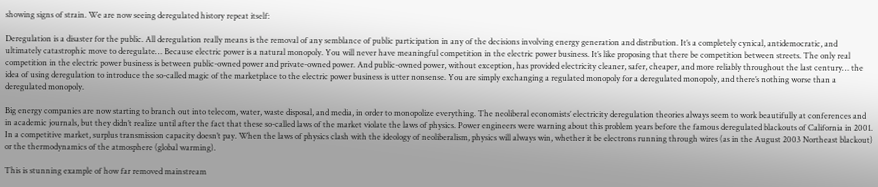showing signs of strain. We are now seeing deregulated history repeat itself:

Deregulation is a disaster for the public. All deregulation really means is the removal of any semblance of public participation in any of the decisions involving energy generation and distribution. It’s a completely cynical, antidemocratic, and ultimately catastrophic move to deregulate… Because electric power is a natural monopoly. You will never have meaningful competition in the electric power business. It’s like proposing that there be competition between streets. The only real competition in the electric power business is between public-owned power and private-owned power. And public-owned power, without exception, has provided electricity cleaner, safer, cheaper, and more reliably throughout the last century… the idea of using deregulation to introduce the so-called magic of the marketplace to the electric power business is utter nonsense. You are simply exchanging a regulated monopoly for a deregulated monopoly, and there’s nothing worse than a deregulated monopoly.

Big energy companies are now starting to branch out into telecom, water, waste disposal, and media, in order to monopolize everything. The neoliberal economists’ electricity deregulation theories always seem to work beautifully at conferences and in academic journals, but they didn’t realize until after the fact that these so-called laws of the market violate the laws of physics. Power engineers were warning about this problem years before the famous deregulated blackouts of California in 2001. In a competitive market, surplus transmission capacity doesn’t pay. When the laws of physics clash with the ideology of neoliberalism, physics will always win, whether it be electrons running through wires (as in the August 2003 Northeast blackout) or the thermodynamics of the atmosphere (global warming).

This is stunning example of how far removed mainstream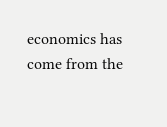economics has come from the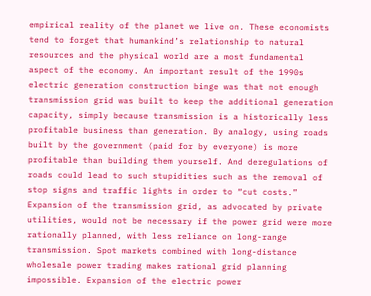empirical reality of the planet we live on. These economists tend to forget that humankind’s relationship to natural resources and the physical world are a most fundamental aspect of the economy. An important result of the 1990s electric generation construction binge was that not enough transmission grid was built to keep the additional generation capacity, simply because transmission is a historically less profitable business than generation. By analogy, using roads built by the government (paid for by everyone) is more profitable than building them yourself. And deregulations of roads could lead to such stupidities such as the removal of stop signs and traffic lights in order to “cut costs.” Expansion of the transmission grid, as advocated by private utilities, would not be necessary if the power grid were more rationally planned, with less reliance on long-range transmission. Spot markets combined with long-distance wholesale power trading makes rational grid planning impossible. Expansion of the electric power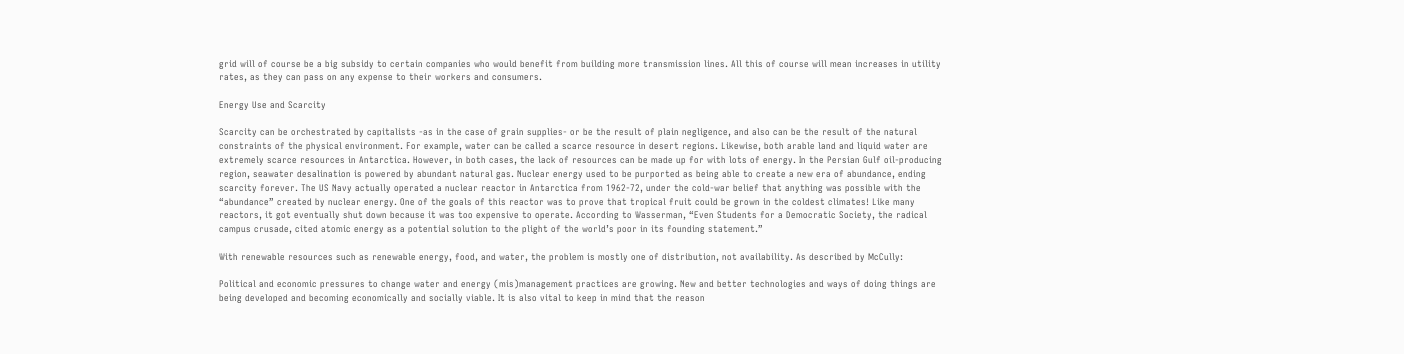grid will of course be a big subsidy to certain companies who would benefit from building more transmission lines. All this of course will mean increases in utility rates, as they can pass on any expense to their workers and consumers.

Energy Use and Scarcity

Scarcity can be orchestrated by capitalists -as in the case of grain supplies- or be the result of plain negligence, and also can be the result of the natural constraints of the physical environment. For example, water can be called a scarce resource in desert regions. Likewise, both arable land and liquid water are extremely scarce resources in Antarctica. However, in both cases, the lack of resources can be made up for with lots of energy. In the Persian Gulf oil-producing region, seawater desalination is powered by abundant natural gas. Nuclear energy used to be purported as being able to create a new era of abundance, ending scarcity forever. The US Navy actually operated a nuclear reactor in Antarctica from 1962-72, under the cold-war belief that anything was possible with the “abundance” created by nuclear energy. One of the goals of this reactor was to prove that tropical fruit could be grown in the coldest climates! Like many reactors, it got eventually shut down because it was too expensive to operate. According to Wasserman, “Even Students for a Democratic Society, the radical campus crusade, cited atomic energy as a potential solution to the plight of the world’s poor in its founding statement.”

With renewable resources such as renewable energy, food, and water, the problem is mostly one of distribution, not availability. As described by McCully:

Political and economic pressures to change water and energy (mis)management practices are growing. New and better technologies and ways of doing things are being developed and becoming economically and socially viable. It is also vital to keep in mind that the reason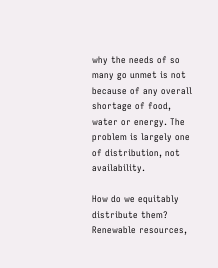why the needs of so many go unmet is not because of any overall shortage of food, water or energy. The problem is largely one of distribution, not availability.

How do we equitably distribute them? Renewable resources,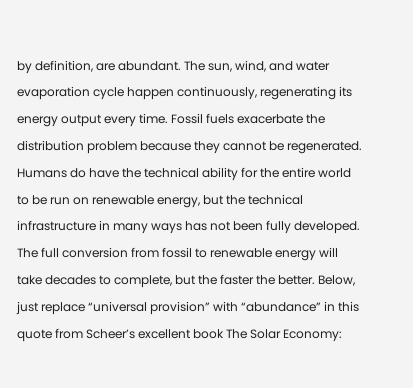by definition, are abundant. The sun, wind, and water evaporation cycle happen continuously, regenerating its energy output every time. Fossil fuels exacerbate the distribution problem because they cannot be regenerated. Humans do have the technical ability for the entire world to be run on renewable energy, but the technical infrastructure in many ways has not been fully developed. The full conversion from fossil to renewable energy will take decades to complete, but the faster the better. Below, just replace “universal provision” with “abundance” in this quote from Scheer’s excellent book The Solar Economy: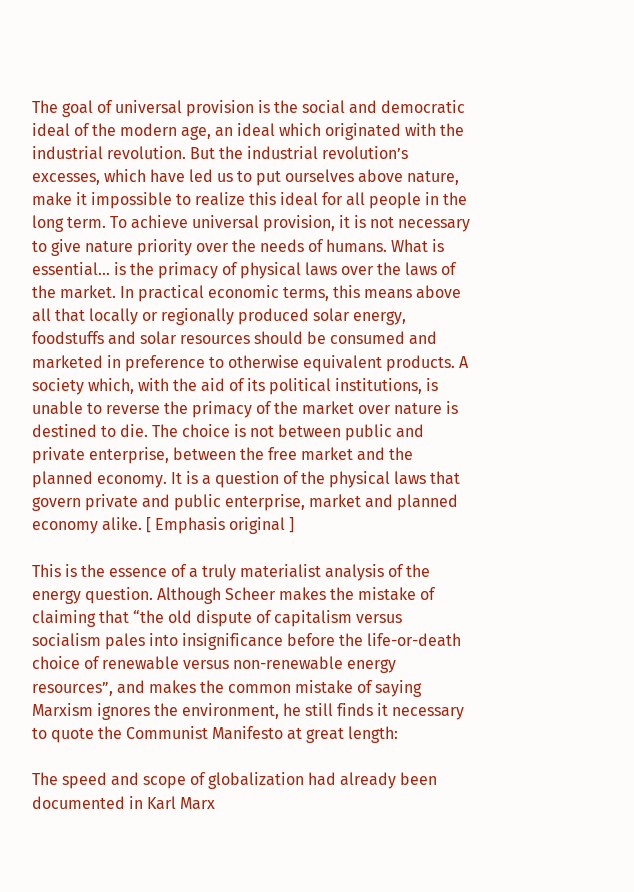The goal of universal provision is the social and democratic ideal of the modern age, an ideal which originated with the industrial revolution. But the industrial revolution’s excesses, which have led us to put ourselves above nature, make it impossible to realize this ideal for all people in the long term. To achieve universal provision, it is not necessary to give nature priority over the needs of humans. What is essential… is the primacy of physical laws over the laws of the market. In practical economic terms, this means above all that locally or regionally produced solar energy, foodstuffs and solar resources should be consumed and marketed in preference to otherwise equivalent products. A society which, with the aid of its political institutions, is unable to reverse the primacy of the market over nature is destined to die. The choice is not between public and private enterprise, between the free market and the planned economy. It is a question of the physical laws that govern private and public enterprise, market and planned economy alike. [ Emphasis original ]

This is the essence of a truly materialist analysis of the energy question. Although Scheer makes the mistake of claiming that “the old dispute of capitalism versus socialism pales into insignificance before the life-or-death choice of renewable versus non-renewable energy resources”, and makes the common mistake of saying Marxism ignores the environment, he still finds it necessary to quote the Communist Manifesto at great length:

The speed and scope of globalization had already been documented in Karl Marx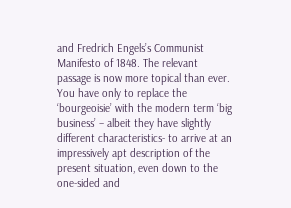and Fredrich Engels’s Communist Manifesto of 1848. The relevant passage is now more topical than ever. You have only to replace the ‘bourgeoisie’ with the modern term ‘big business’ – albeit they have slightly different characteristics- to arrive at an impressively apt description of the present situation, even down to the one-sided and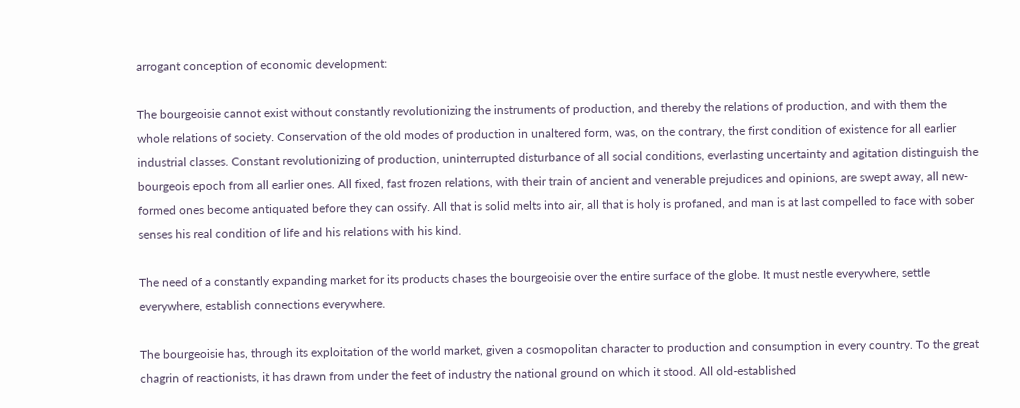arrogant conception of economic development:

The bourgeoisie cannot exist without constantly revolutionizing the instruments of production, and thereby the relations of production, and with them the whole relations of society. Conservation of the old modes of production in unaltered form, was, on the contrary, the first condition of existence for all earlier industrial classes. Constant revolutionizing of production, uninterrupted disturbance of all social conditions, everlasting uncertainty and agitation distinguish the bourgeois epoch from all earlier ones. All fixed, fast frozen relations, with their train of ancient and venerable prejudices and opinions, are swept away, all new-formed ones become antiquated before they can ossify. All that is solid melts into air, all that is holy is profaned, and man is at last compelled to face with sober senses his real condition of life and his relations with his kind.

The need of a constantly expanding market for its products chases the bourgeoisie over the entire surface of the globe. It must nestle everywhere, settle everywhere, establish connections everywhere.

The bourgeoisie has, through its exploitation of the world market, given a cosmopolitan character to production and consumption in every country. To the great chagrin of reactionists, it has drawn from under the feet of industry the national ground on which it stood. All old-established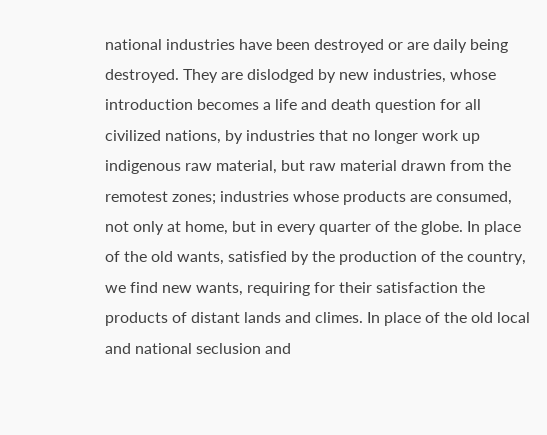national industries have been destroyed or are daily being destroyed. They are dislodged by new industries, whose introduction becomes a life and death question for all civilized nations, by industries that no longer work up indigenous raw material, but raw material drawn from the remotest zones; industries whose products are consumed, not only at home, but in every quarter of the globe. In place of the old wants, satisfied by the production of the country, we find new wants, requiring for their satisfaction the products of distant lands and climes. In place of the old local and national seclusion and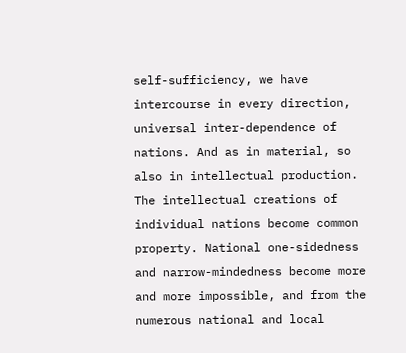self-sufficiency, we have intercourse in every direction, universal inter-dependence of nations. And as in material, so also in intellectual production. The intellectual creations of individual nations become common property. National one-sidedness and narrow-mindedness become more and more impossible, and from the numerous national and local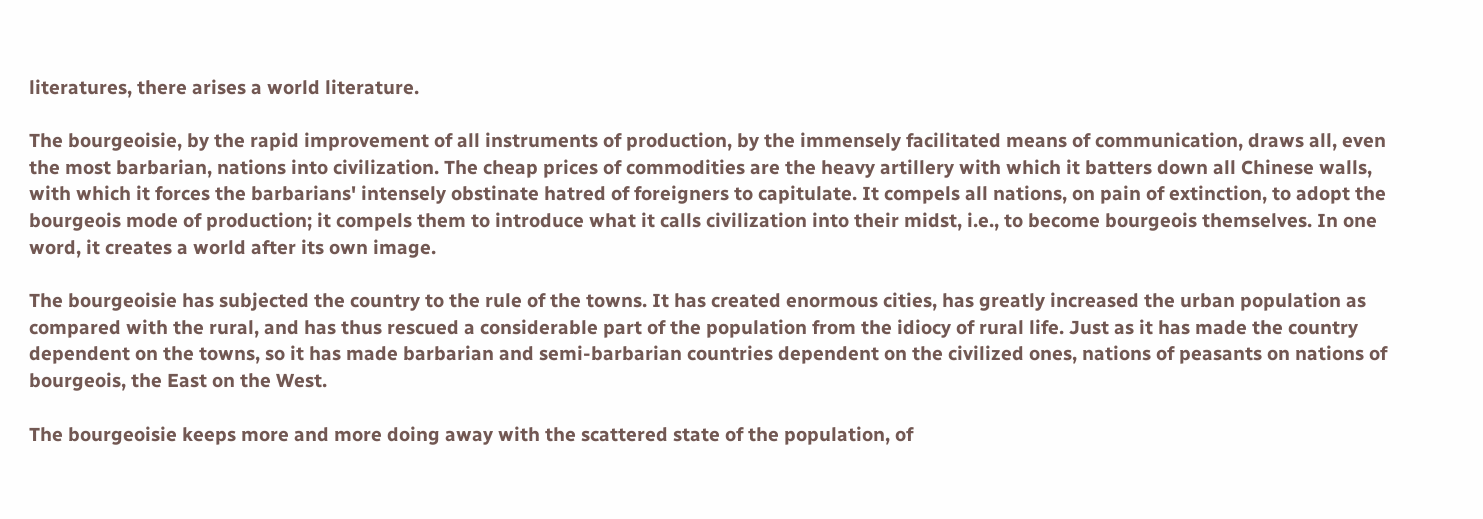literatures, there arises a world literature.

The bourgeoisie, by the rapid improvement of all instruments of production, by the immensely facilitated means of communication, draws all, even the most barbarian, nations into civilization. The cheap prices of commodities are the heavy artillery with which it batters down all Chinese walls, with which it forces the barbarians' intensely obstinate hatred of foreigners to capitulate. It compels all nations, on pain of extinction, to adopt the bourgeois mode of production; it compels them to introduce what it calls civilization into their midst, i.e., to become bourgeois themselves. In one word, it creates a world after its own image.

The bourgeoisie has subjected the country to the rule of the towns. It has created enormous cities, has greatly increased the urban population as compared with the rural, and has thus rescued a considerable part of the population from the idiocy of rural life. Just as it has made the country dependent on the towns, so it has made barbarian and semi-barbarian countries dependent on the civilized ones, nations of peasants on nations of bourgeois, the East on the West.

The bourgeoisie keeps more and more doing away with the scattered state of the population, of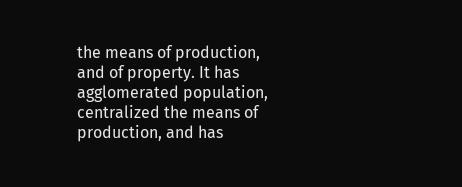the means of production, and of property. It has agglomerated population, centralized the means of production, and has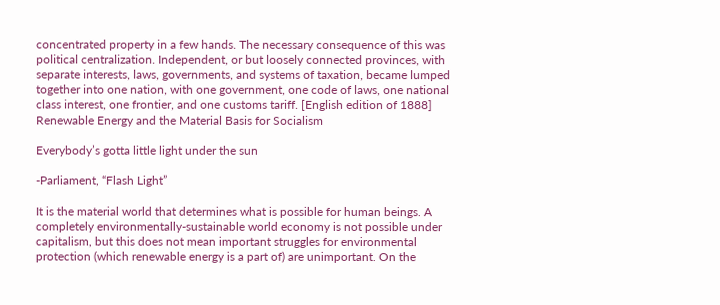concentrated property in a few hands. The necessary consequence of this was political centralization. Independent, or but loosely connected provinces, with separate interests, laws, governments, and systems of taxation, became lumped together into one nation, with one government, one code of laws, one national class interest, one frontier, and one customs tariff. [English edition of 1888]
Renewable Energy and the Material Basis for Socialism

Everybody’s gotta little light under the sun

-Parliament, “Flash Light”

It is the material world that determines what is possible for human beings. A completely environmentally-sustainable world economy is not possible under capitalism, but this does not mean important struggles for environmental protection (which renewable energy is a part of) are unimportant. On the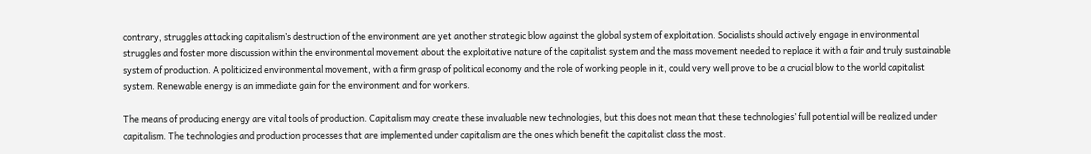contrary, struggles attacking capitalism’s destruction of the environment are yet another strategic blow against the global system of exploitation. Socialists should actively engage in environmental struggles and foster more discussion within the environmental movement about the exploitative nature of the capitalist system and the mass movement needed to replace it with a fair and truly sustainable system of production. A politicized environmental movement, with a firm grasp of political economy and the role of working people in it, could very well prove to be a crucial blow to the world capitalist system. Renewable energy is an immediate gain for the environment and for workers.

The means of producing energy are vital tools of production. Capitalism may create these invaluable new technologies, but this does not mean that these technologies’ full potential will be realized under capitalism. The technologies and production processes that are implemented under capitalism are the ones which benefit the capitalist class the most.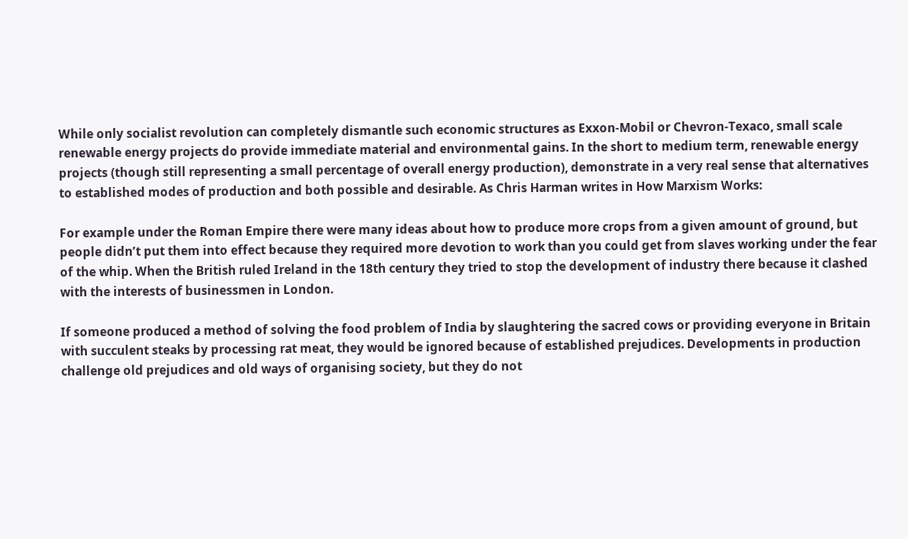While only socialist revolution can completely dismantle such economic structures as Exxon-Mobil or Chevron-Texaco, small scale renewable energy projects do provide immediate material and environmental gains. In the short to medium term, renewable energy projects (though still representing a small percentage of overall energy production), demonstrate in a very real sense that alternatives to established modes of production and both possible and desirable. As Chris Harman writes in How Marxism Works:

For example under the Roman Empire there were many ideas about how to produce more crops from a given amount of ground, but people didn’t put them into effect because they required more devotion to work than you could get from slaves working under the fear of the whip. When the British ruled Ireland in the 18th century they tried to stop the development of industry there because it clashed with the interests of businessmen in London.

If someone produced a method of solving the food problem of India by slaughtering the sacred cows or providing everyone in Britain with succulent steaks by processing rat meat, they would be ignored because of established prejudices. Developments in production challenge old prejudices and old ways of organising society, but they do not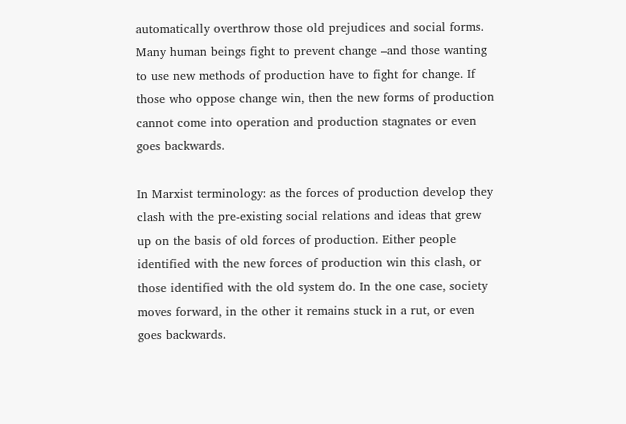automatically overthrow those old prejudices and social forms. Many human beings fight to prevent change –and those wanting to use new methods of production have to fight for change. If those who oppose change win, then the new forms of production cannot come into operation and production stagnates or even goes backwards.

In Marxist terminology: as the forces of production develop they clash with the pre-existing social relations and ideas that grew up on the basis of old forces of production. Either people identified with the new forces of production win this clash, or those identified with the old system do. In the one case, society moves forward, in the other it remains stuck in a rut, or even goes backwards.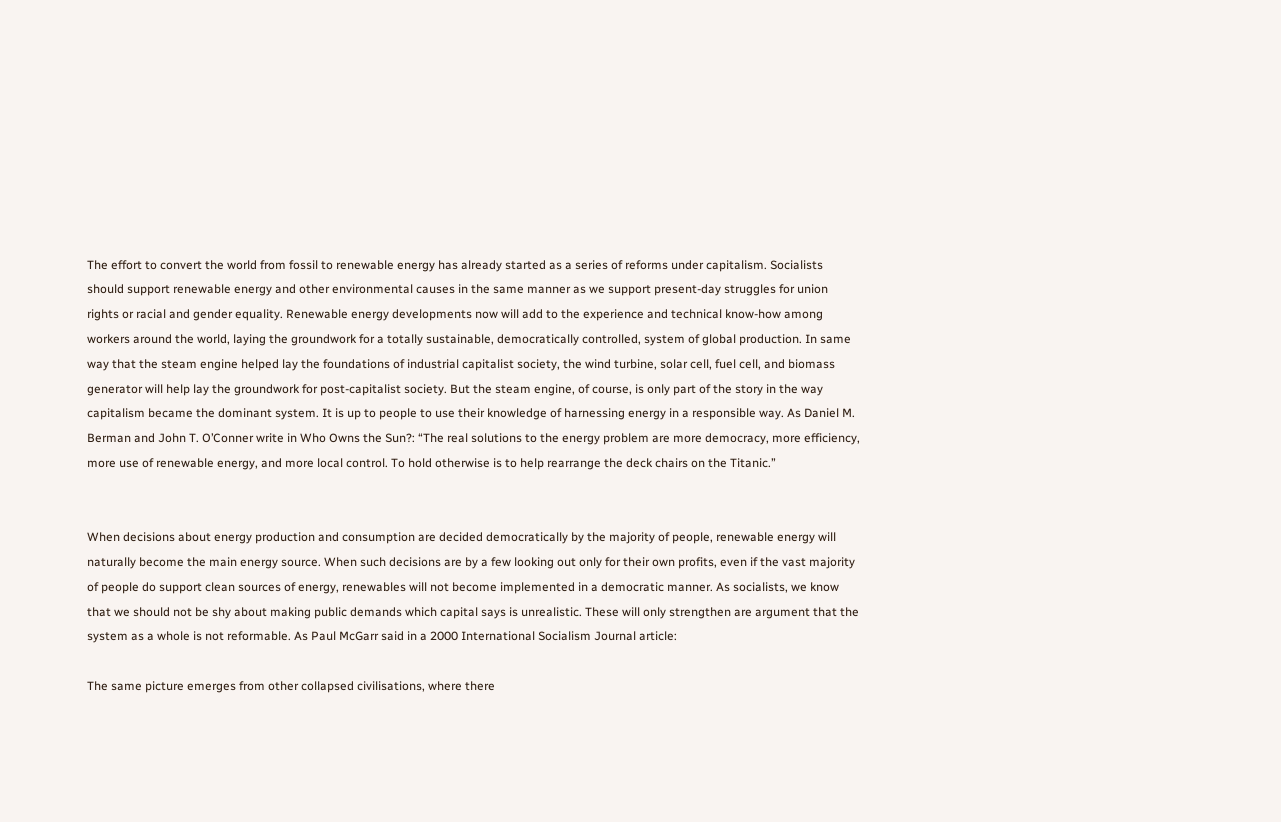The effort to convert the world from fossil to renewable energy has already started as a series of reforms under capitalism. Socialists should support renewable energy and other environmental causes in the same manner as we support present-day struggles for union rights or racial and gender equality. Renewable energy developments now will add to the experience and technical know-how among workers around the world, laying the groundwork for a totally sustainable, democratically controlled, system of global production. In same way that the steam engine helped lay the foundations of industrial capitalist society, the wind turbine, solar cell, fuel cell, and biomass generator will help lay the groundwork for post-capitalist society. But the steam engine, of course, is only part of the story in the way capitalism became the dominant system. It is up to people to use their knowledge of harnessing energy in a responsible way. As Daniel M. Berman and John T. O’Conner write in Who Owns the Sun?: “The real solutions to the energy problem are more democracy, more efficiency, more use of renewable energy, and more local control. To hold otherwise is to help rearrange the deck chairs on the Titanic.”


When decisions about energy production and consumption are decided democratically by the majority of people, renewable energy will naturally become the main energy source. When such decisions are by a few looking out only for their own profits, even if the vast majority of people do support clean sources of energy, renewables will not become implemented in a democratic manner. As socialists, we know that we should not be shy about making public demands which capital says is unrealistic. These will only strengthen are argument that the system as a whole is not reformable. As Paul McGarr said in a 2000 International Socialism Journal article:

The same picture emerges from other collapsed civilisations, where there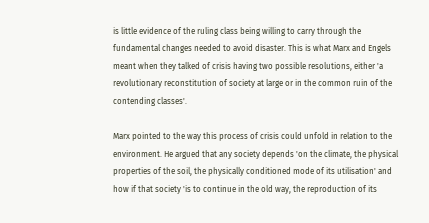is little evidence of the ruling class being willing to carry through the fundamental changes needed to avoid disaster. This is what Marx and Engels meant when they talked of crisis having two possible resolutions, either 'a revolutionary reconstitution of society at large or in the common ruin of the contending classes'.

Marx pointed to the way this process of crisis could unfold in relation to the environment. He argued that any society depends 'on the climate, the physical properties of the soil, the physically conditioned mode of its utilisation' and how if that society 'is to continue in the old way, the reproduction of its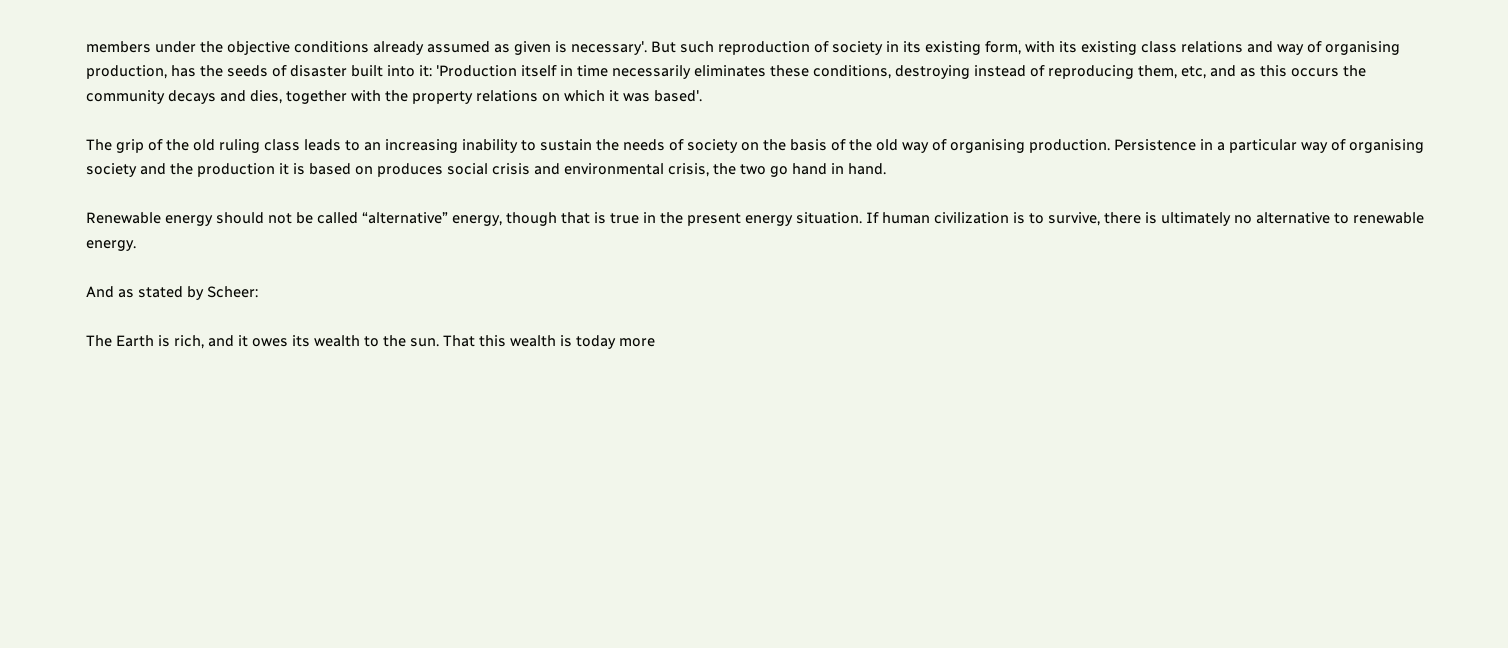members under the objective conditions already assumed as given is necessary'. But such reproduction of society in its existing form, with its existing class relations and way of organising production, has the seeds of disaster built into it: 'Production itself in time necessarily eliminates these conditions, destroying instead of reproducing them, etc, and as this occurs the community decays and dies, together with the property relations on which it was based'.

The grip of the old ruling class leads to an increasing inability to sustain the needs of society on the basis of the old way of organising production. Persistence in a particular way of organising society and the production it is based on produces social crisis and environmental crisis, the two go hand in hand.

Renewable energy should not be called “alternative” energy, though that is true in the present energy situation. If human civilization is to survive, there is ultimately no alternative to renewable energy.

And as stated by Scheer:

The Earth is rich, and it owes its wealth to the sun. That this wealth is today more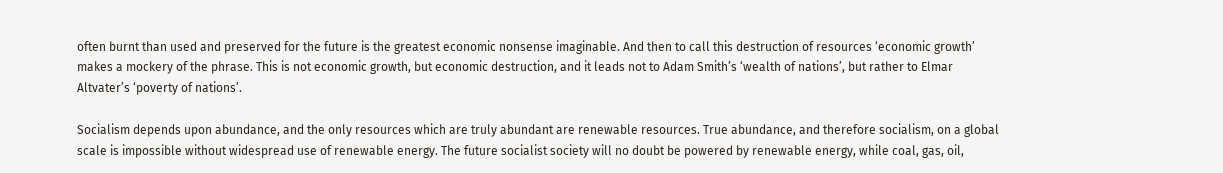often burnt than used and preserved for the future is the greatest economic nonsense imaginable. And then to call this destruction of resources ‘economic growth’ makes a mockery of the phrase. This is not economic growth, but economic destruction, and it leads not to Adam Smith’s ‘wealth of nations’, but rather to Elmar Altvater’s ‘poverty of nations’.

Socialism depends upon abundance, and the only resources which are truly abundant are renewable resources. True abundance, and therefore socialism, on a global scale is impossible without widespread use of renewable energy. The future socialist society will no doubt be powered by renewable energy, while coal, gas, oil,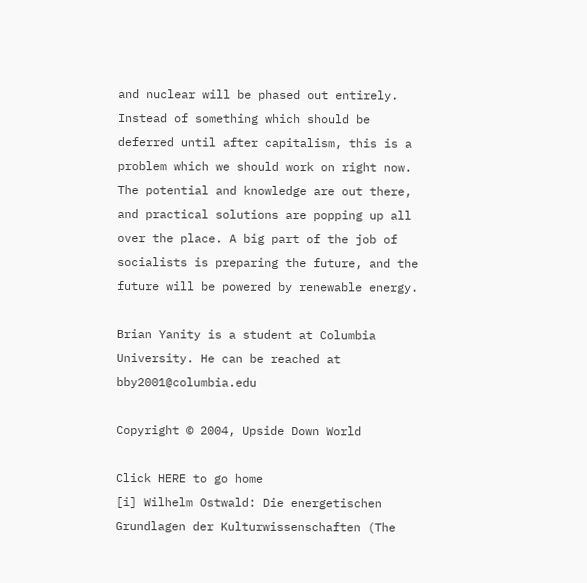and nuclear will be phased out entirely. Instead of something which should be deferred until after capitalism, this is a problem which we should work on right now. The potential and knowledge are out there, and practical solutions are popping up all over the place. A big part of the job of socialists is preparing the future, and the future will be powered by renewable energy.

Brian Yanity is a student at Columbia University. He can be reached at bby2001@columbia.edu

Copyright © 2004, Upside Down World

Click HERE to go home
[i] Wilhelm Ostwald: Die energetischen Grundlagen der Kulturwissenschaften (The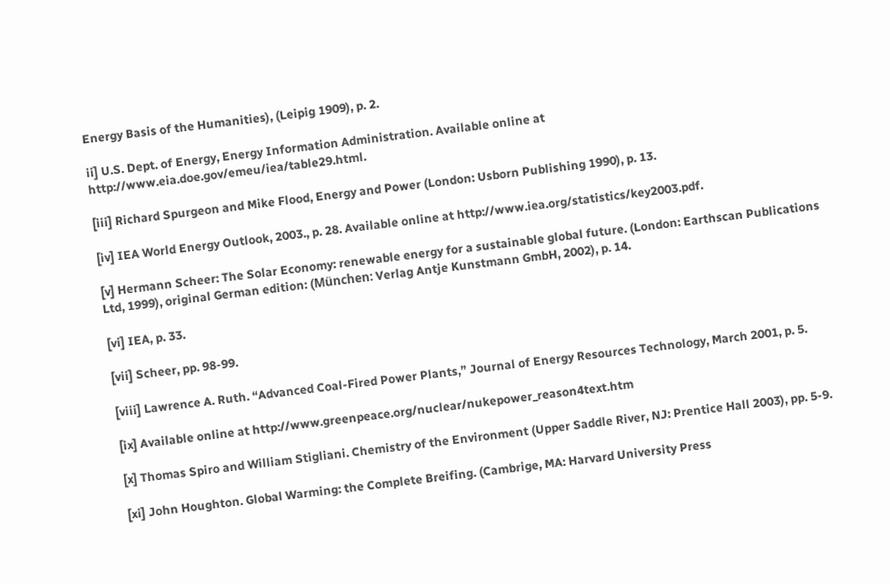Energy Basis of the Humanities), (Leipig 1909), p. 2.

ii] U.S. Dept. of Energy, Energy Information Administration. Available online at http://www.eia.doe.gov/emeu/iea/table29.html.

[iii] Richard Spurgeon and Mike Flood, Energy and Power (London: Usborn Publishing 1990), p. 13.

[iv] IEA World Energy Outlook, 2003., p. 28. Available online at http://www.iea.org/statistics/key2003.pdf.

[v] Hermann Scheer: The Solar Economy: renewable energy for a sustainable global future. (London: Earthscan Publications Ltd, 1999), original German edition: (München: Verlag Antje Kunstmann GmbH, 2002), p. 14.

[vi] IEA, p. 33.

[vii] Scheer, pp. 98-99.

[viii] Lawrence A. Ruth. “Advanced Coal-Fired Power Plants,” Journal of Energy Resources Technology, March 2001, p. 5.

[ix] Available online at http://www.greenpeace.org/nuclear/nukepower_reason4text.htm

[x] Thomas Spiro and William Stigliani. Chemistry of the Environment (Upper Saddle River, NJ: Prentice Hall 2003), pp. 5-9.

[xi] John Houghton. Global Warming: the Complete Breifing. (Cambrige, MA: Harvard University Press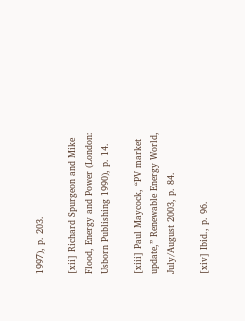1997), p. 203.

[xii] Richard Spurgeon and Mike Flood, Energy and Power (London: Usborn Publishing 1990), p. 14.

[xiii] Paul Maycock, “PV market update,” Renewable Energy World, July/August 2003, p. 84.

[xiv] Ibid., p. 96.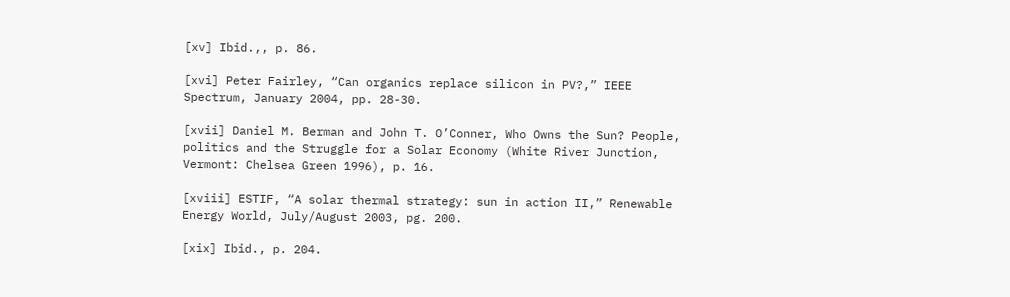[xv] Ibid.,, p. 86.

[xvi] Peter Fairley, “Can organics replace silicon in PV?,” IEEE Spectrum, January 2004, pp. 28-30.

[xvii] Daniel M. Berman and John T. O’Conner, Who Owns the Sun? People, politics and the Struggle for a Solar Economy (White River Junction, Vermont: Chelsea Green 1996), p. 16.

[xviii] ESTIF, “A solar thermal strategy: sun in action II,” Renewable Energy World, July/August 2003, pg. 200.

[xix] Ibid., p. 204.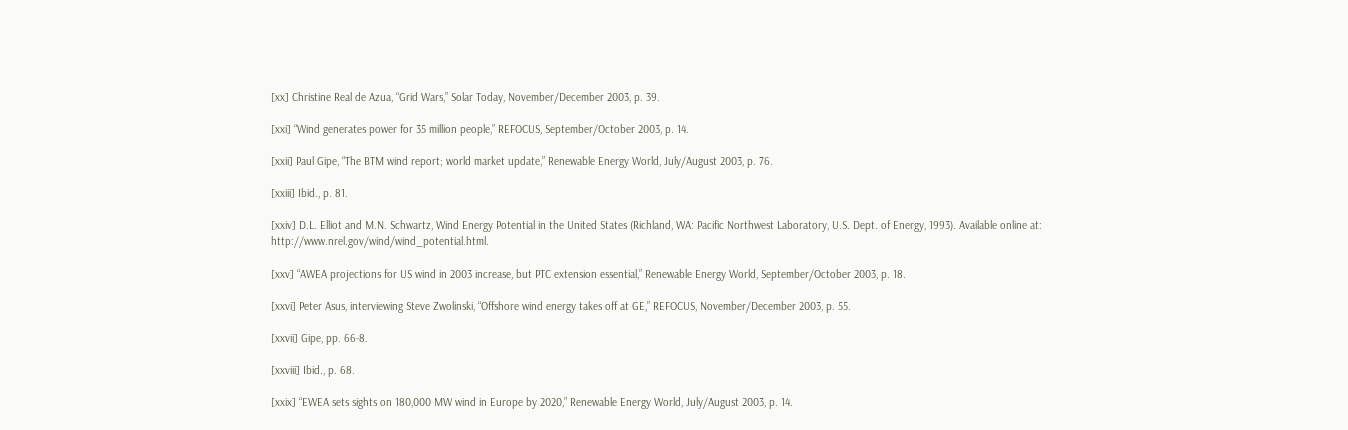[xx] Christine Real de Azua, “Grid Wars,” Solar Today, November/December 2003, p. 39.

[xxi] “Wind generates power for 35 million people,” REFOCUS, September/October 2003, p. 14.

[xxii] Paul Gipe, “The BTM wind report; world market update,” Renewable Energy World, July/August 2003, p. 76.

[xxiii] Ibid., p. 81.

[xxiv] D.L. Elliot and M.N. Schwartz, Wind Energy Potential in the United States (Richland, WA: Pacific Northwest Laboratory, U.S. Dept. of Energy, 1993). Available online at: http://www.nrel.gov/wind/wind_potential.html.

[xxv] “AWEA projections for US wind in 2003 increase, but PTC extension essential,” Renewable Energy World, September/October 2003, p. 18.

[xxvi] Peter Asus, interviewing Steve Zwolinski, “Offshore wind energy takes off at GE,” REFOCUS, November/December 2003, p. 55.

[xxvii] Gipe, pp. 66-8.

[xxviii] Ibid., p. 68.

[xxix] “EWEA sets sights on 180,000 MW wind in Europe by 2020,” Renewable Energy World, July/August 2003, p. 14.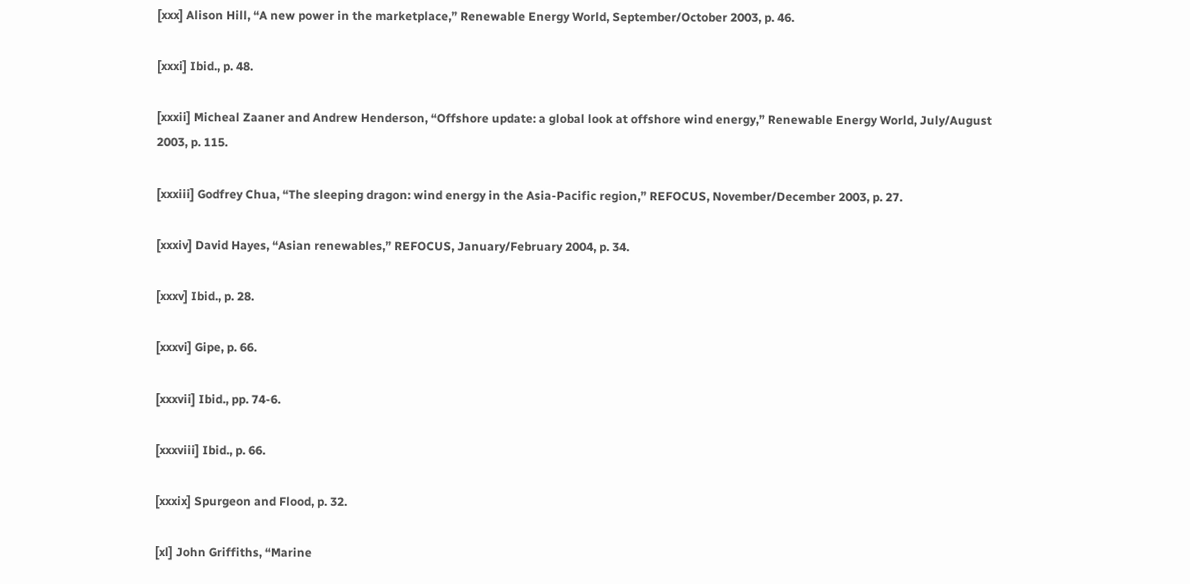[xxx] Alison Hill, “A new power in the marketplace,” Renewable Energy World, September/October 2003, p. 46.

[xxxi] Ibid., p. 48.

[xxxii] Micheal Zaaner and Andrew Henderson, “Offshore update: a global look at offshore wind energy,” Renewable Energy World, July/August 2003, p. 115.

[xxxiii] Godfrey Chua, “The sleeping dragon: wind energy in the Asia-Pacific region,” REFOCUS, November/December 2003, p. 27.

[xxxiv] David Hayes, “Asian renewables,” REFOCUS, January/February 2004, p. 34.

[xxxv] Ibid., p. 28.

[xxxvi] Gipe, p. 66.

[xxxvii] Ibid., pp. 74-6.

[xxxviii] Ibid., p. 66.

[xxxix] Spurgeon and Flood, p. 32.

[xl] John Griffiths, “Marine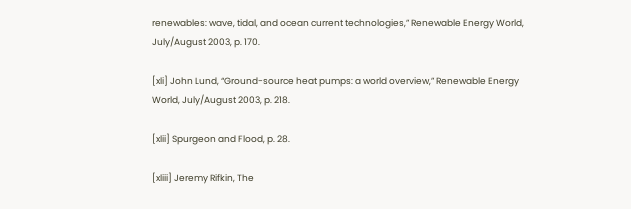renewables: wave, tidal, and ocean current technologies,” Renewable Energy World, July/August 2003, p. 170.

[xli] John Lund, “Ground-source heat pumps: a world overview,” Renewable Energy World, July/August 2003, p. 218.

[xlii] Spurgeon and Flood, p. 28.

[xliii] Jeremy Rifkin, The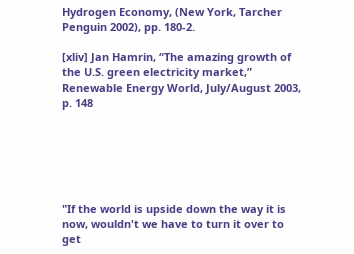Hydrogen Economy, (New York, Tarcher Penguin 2002), pp. 180-2.

[xliv] Jan Hamrin, “The amazing growth of the U.S. green electricity market,” Renewable Energy World, July/August 2003, p. 148






"If the world is upside down the way it is now, wouldn't we have to turn it over to get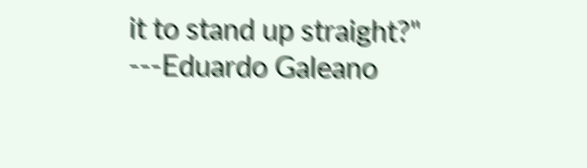it to stand up straight?" ---Eduardo Galeano